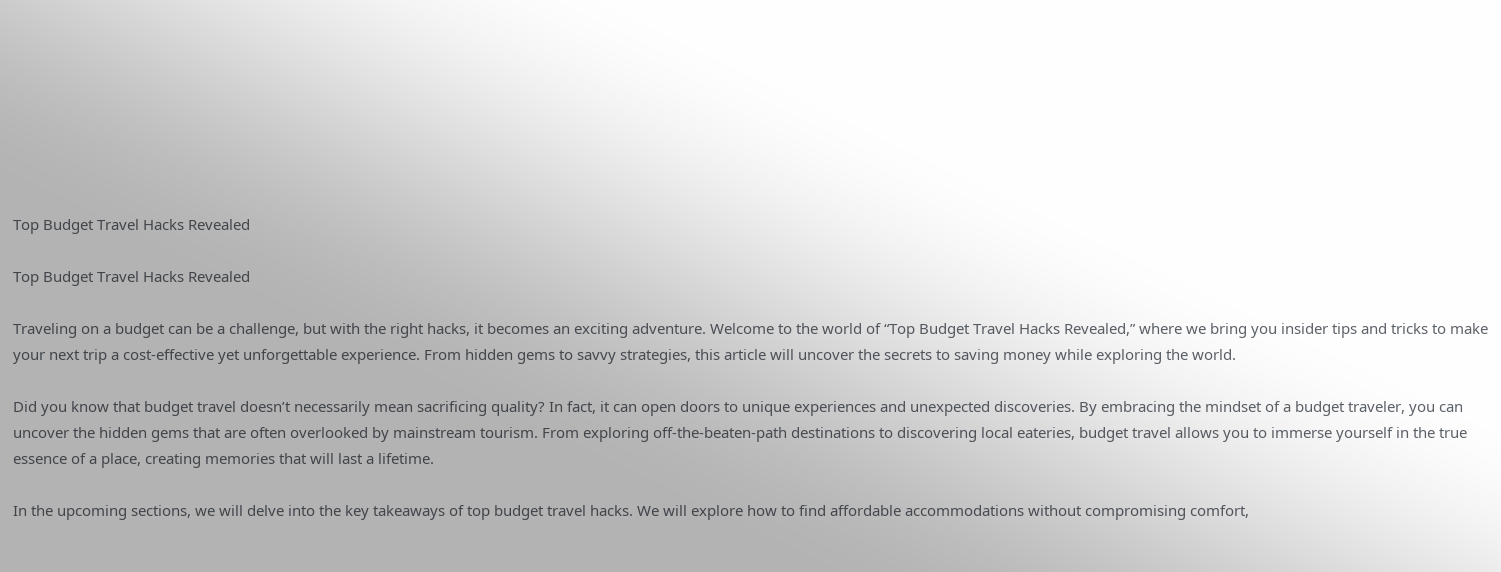Top Budget Travel Hacks Revealed

Top Budget Travel Hacks Revealed

Traveling on a budget can be a challenge, but with the right hacks, it becomes an exciting adventure. Welcome to the world of “Top Budget Travel Hacks Revealed,” where we bring you insider tips and tricks to make your next trip a cost-effective yet unforgettable experience. From hidden gems to savvy strategies, this article will uncover the secrets to saving money while exploring the world.

Did you know that budget travel doesn’t necessarily mean sacrificing quality? In fact, it can open doors to unique experiences and unexpected discoveries. By embracing the mindset of a budget traveler, you can uncover the hidden gems that are often overlooked by mainstream tourism. From exploring off-the-beaten-path destinations to discovering local eateries, budget travel allows you to immerse yourself in the true essence of a place, creating memories that will last a lifetime.

In the upcoming sections, we will delve into the key takeaways of top budget travel hacks. We will explore how to find affordable accommodations without compromising comfort,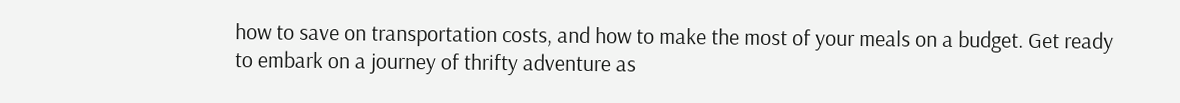how to save on transportation costs, and how to make the most of your meals on a budget. Get ready to embark on a journey of thrifty adventure as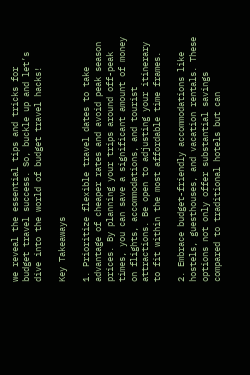we reveal the essential tips and tricks for budget travel success. So, buckle up and let’s dive into the world of budget travel hacks!

Key Takeaways

1. Prioritize flexible travel dates to take advantage of cheaper rates and avoid peak season prices. By planning your trips around off-peak times, you can save a significant amount of money on flights, accommodations, and tourist attractions. Be open to adjusting your itinerary to fit within the most affordable time frames.

2. Embrace budget-friendly accommodations like hostels, guesthouses, and vacation rentals. These options not only offer substantial savings compared to traditional hotels but can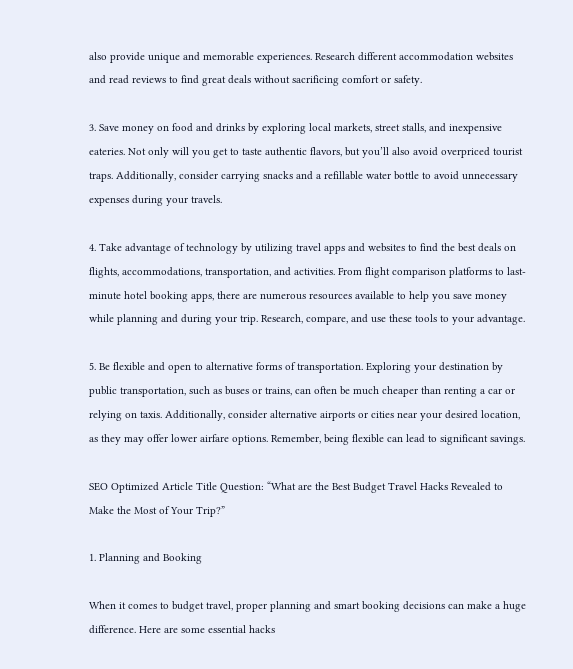also provide unique and memorable experiences. Research different accommodation websites and read reviews to find great deals without sacrificing comfort or safety.

3. Save money on food and drinks by exploring local markets, street stalls, and inexpensive eateries. Not only will you get to taste authentic flavors, but you’ll also avoid overpriced tourist traps. Additionally, consider carrying snacks and a refillable water bottle to avoid unnecessary expenses during your travels.

4. Take advantage of technology by utilizing travel apps and websites to find the best deals on flights, accommodations, transportation, and activities. From flight comparison platforms to last-minute hotel booking apps, there are numerous resources available to help you save money while planning and during your trip. Research, compare, and use these tools to your advantage.

5. Be flexible and open to alternative forms of transportation. Exploring your destination by public transportation, such as buses or trains, can often be much cheaper than renting a car or relying on taxis. Additionally, consider alternative airports or cities near your desired location, as they may offer lower airfare options. Remember, being flexible can lead to significant savings.

SEO Optimized Article Title Question: “What are the Best Budget Travel Hacks Revealed to Make the Most of Your Trip?”

1. Planning and Booking

When it comes to budget travel, proper planning and smart booking decisions can make a huge difference. Here are some essential hacks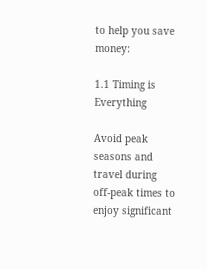to help you save money:

1.1 Timing is Everything

Avoid peak seasons and travel during off-peak times to enjoy significant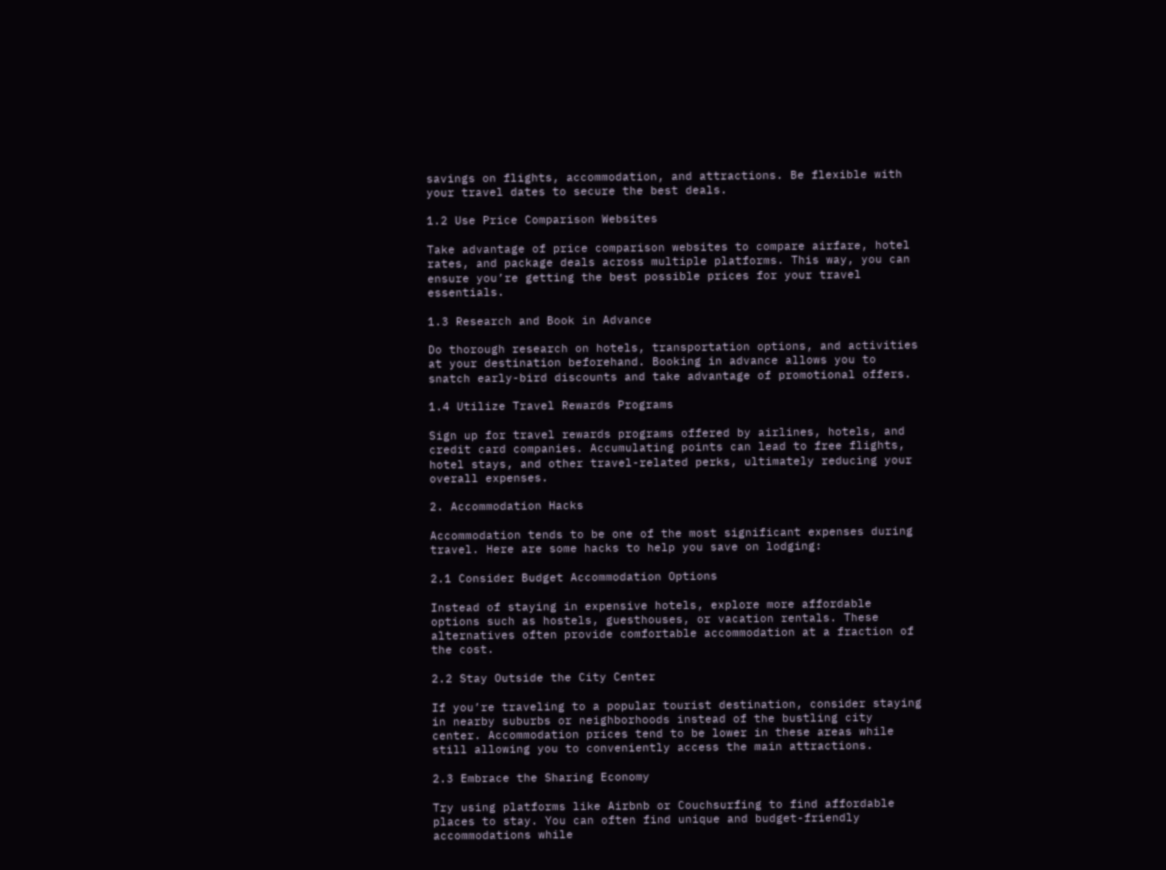savings on flights, accommodation, and attractions. Be flexible with your travel dates to secure the best deals.

1.2 Use Price Comparison Websites

Take advantage of price comparison websites to compare airfare, hotel rates, and package deals across multiple platforms. This way, you can ensure you’re getting the best possible prices for your travel essentials.

1.3 Research and Book in Advance

Do thorough research on hotels, transportation options, and activities at your destination beforehand. Booking in advance allows you to snatch early-bird discounts and take advantage of promotional offers.

1.4 Utilize Travel Rewards Programs

Sign up for travel rewards programs offered by airlines, hotels, and credit card companies. Accumulating points can lead to free flights, hotel stays, and other travel-related perks, ultimately reducing your overall expenses.

2. Accommodation Hacks

Accommodation tends to be one of the most significant expenses during travel. Here are some hacks to help you save on lodging:

2.1 Consider Budget Accommodation Options

Instead of staying in expensive hotels, explore more affordable options such as hostels, guesthouses, or vacation rentals. These alternatives often provide comfortable accommodation at a fraction of the cost.

2.2 Stay Outside the City Center

If you’re traveling to a popular tourist destination, consider staying in nearby suburbs or neighborhoods instead of the bustling city center. Accommodation prices tend to be lower in these areas while still allowing you to conveniently access the main attractions.

2.3 Embrace the Sharing Economy

Try using platforms like Airbnb or Couchsurfing to find affordable places to stay. You can often find unique and budget-friendly accommodations while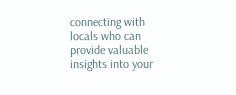connecting with locals who can provide valuable insights into your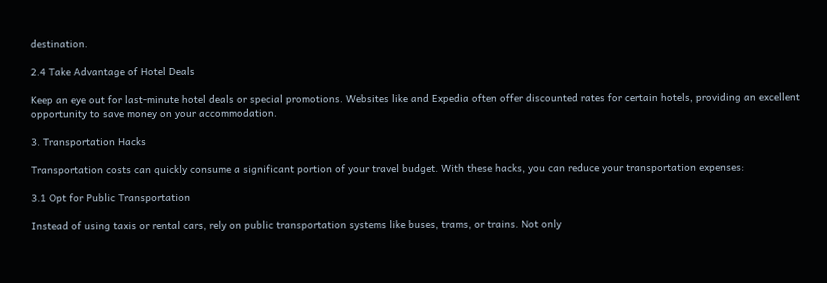destination.

2.4 Take Advantage of Hotel Deals

Keep an eye out for last-minute hotel deals or special promotions. Websites like and Expedia often offer discounted rates for certain hotels, providing an excellent opportunity to save money on your accommodation.

3. Transportation Hacks

Transportation costs can quickly consume a significant portion of your travel budget. With these hacks, you can reduce your transportation expenses:

3.1 Opt for Public Transportation

Instead of using taxis or rental cars, rely on public transportation systems like buses, trams, or trains. Not only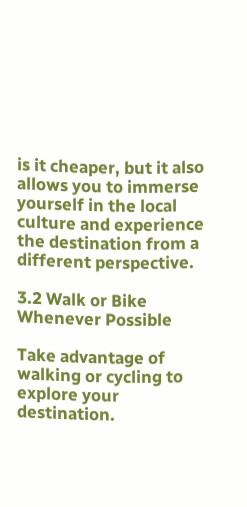is it cheaper, but it also allows you to immerse yourself in the local culture and experience the destination from a different perspective.

3.2 Walk or Bike Whenever Possible

Take advantage of walking or cycling to explore your destination.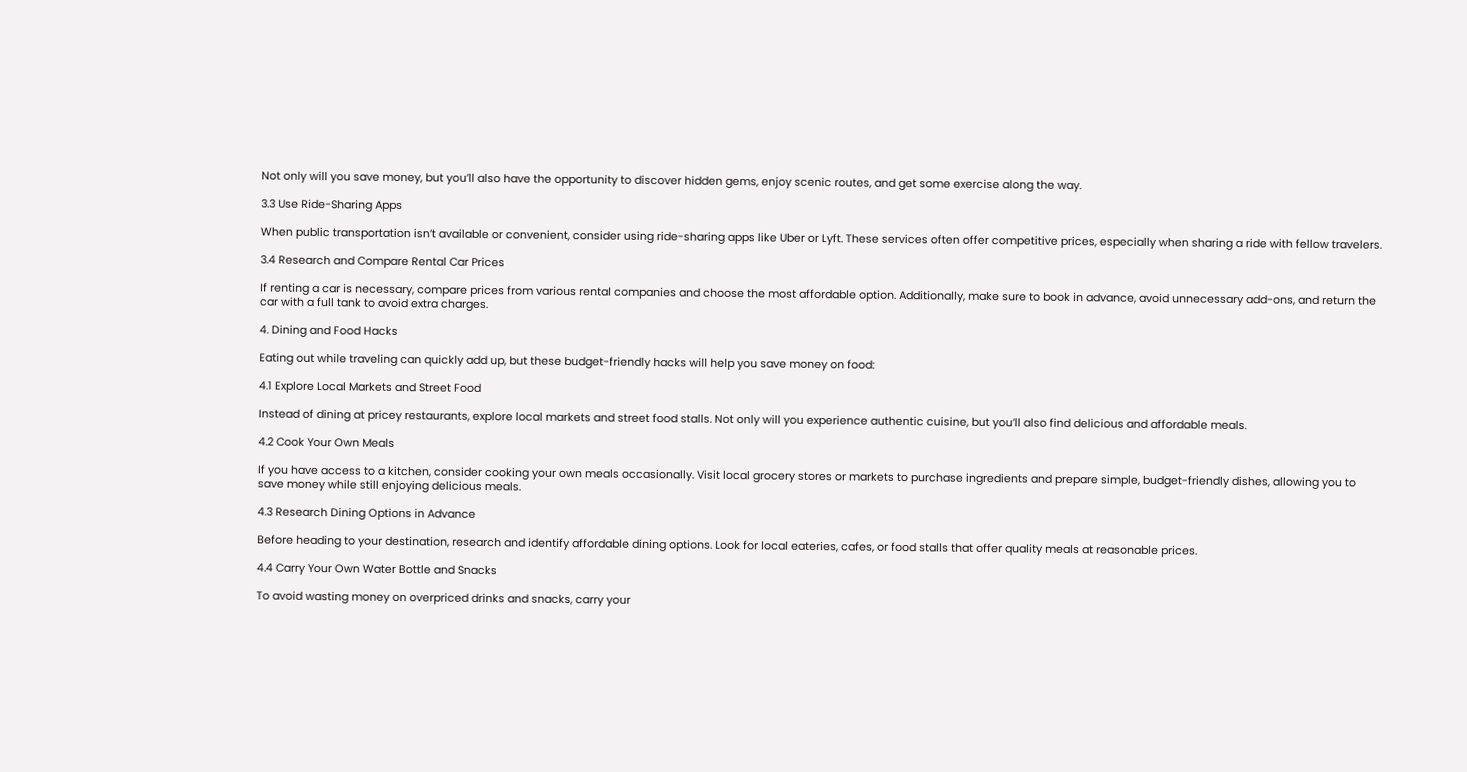Not only will you save money, but you’ll also have the opportunity to discover hidden gems, enjoy scenic routes, and get some exercise along the way.

3.3 Use Ride-Sharing Apps

When public transportation isn’t available or convenient, consider using ride-sharing apps like Uber or Lyft. These services often offer competitive prices, especially when sharing a ride with fellow travelers.

3.4 Research and Compare Rental Car Prices

If renting a car is necessary, compare prices from various rental companies and choose the most affordable option. Additionally, make sure to book in advance, avoid unnecessary add-ons, and return the car with a full tank to avoid extra charges.

4. Dining and Food Hacks

Eating out while traveling can quickly add up, but these budget-friendly hacks will help you save money on food:

4.1 Explore Local Markets and Street Food

Instead of dining at pricey restaurants, explore local markets and street food stalls. Not only will you experience authentic cuisine, but you’ll also find delicious and affordable meals.

4.2 Cook Your Own Meals

If you have access to a kitchen, consider cooking your own meals occasionally. Visit local grocery stores or markets to purchase ingredients and prepare simple, budget-friendly dishes, allowing you to save money while still enjoying delicious meals.

4.3 Research Dining Options in Advance

Before heading to your destination, research and identify affordable dining options. Look for local eateries, cafes, or food stalls that offer quality meals at reasonable prices.

4.4 Carry Your Own Water Bottle and Snacks

To avoid wasting money on overpriced drinks and snacks, carry your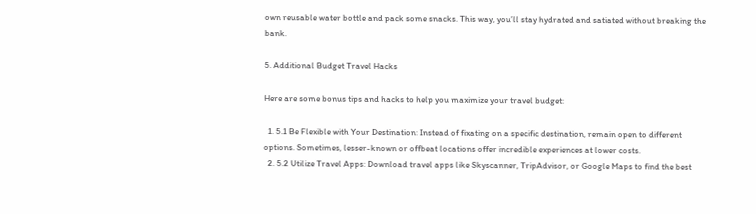own reusable water bottle and pack some snacks. This way, you’ll stay hydrated and satiated without breaking the bank.

5. Additional Budget Travel Hacks

Here are some bonus tips and hacks to help you maximize your travel budget:

  1. 5.1 Be Flexible with Your Destination: Instead of fixating on a specific destination, remain open to different options. Sometimes, lesser-known or offbeat locations offer incredible experiences at lower costs.
  2. 5.2 Utilize Travel Apps: Download travel apps like Skyscanner, TripAdvisor, or Google Maps to find the best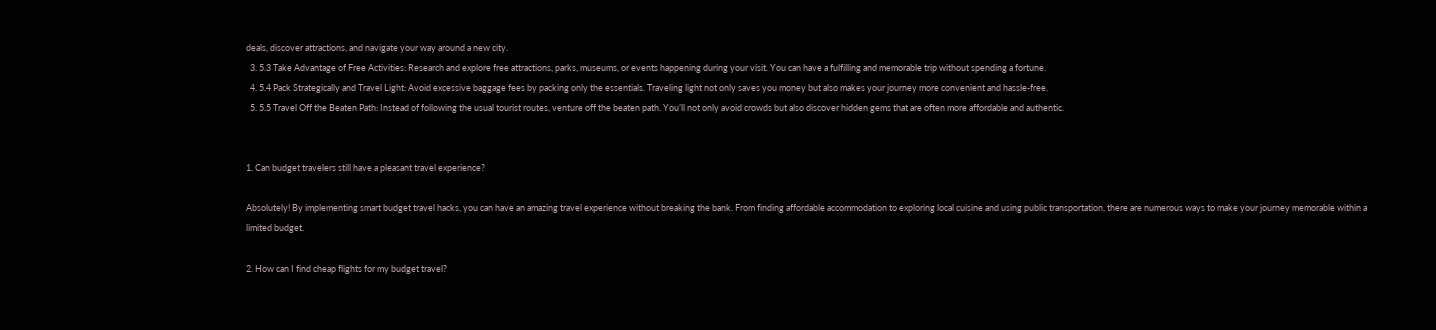deals, discover attractions, and navigate your way around a new city.
  3. 5.3 Take Advantage of Free Activities: Research and explore free attractions, parks, museums, or events happening during your visit. You can have a fulfilling and memorable trip without spending a fortune.
  4. 5.4 Pack Strategically and Travel Light: Avoid excessive baggage fees by packing only the essentials. Traveling light not only saves you money but also makes your journey more convenient and hassle-free.
  5. 5.5 Travel Off the Beaten Path: Instead of following the usual tourist routes, venture off the beaten path. You’ll not only avoid crowds but also discover hidden gems that are often more affordable and authentic.


1. Can budget travelers still have a pleasant travel experience?

Absolutely! By implementing smart budget travel hacks, you can have an amazing travel experience without breaking the bank. From finding affordable accommodation to exploring local cuisine and using public transportation, there are numerous ways to make your journey memorable within a limited budget.

2. How can I find cheap flights for my budget travel?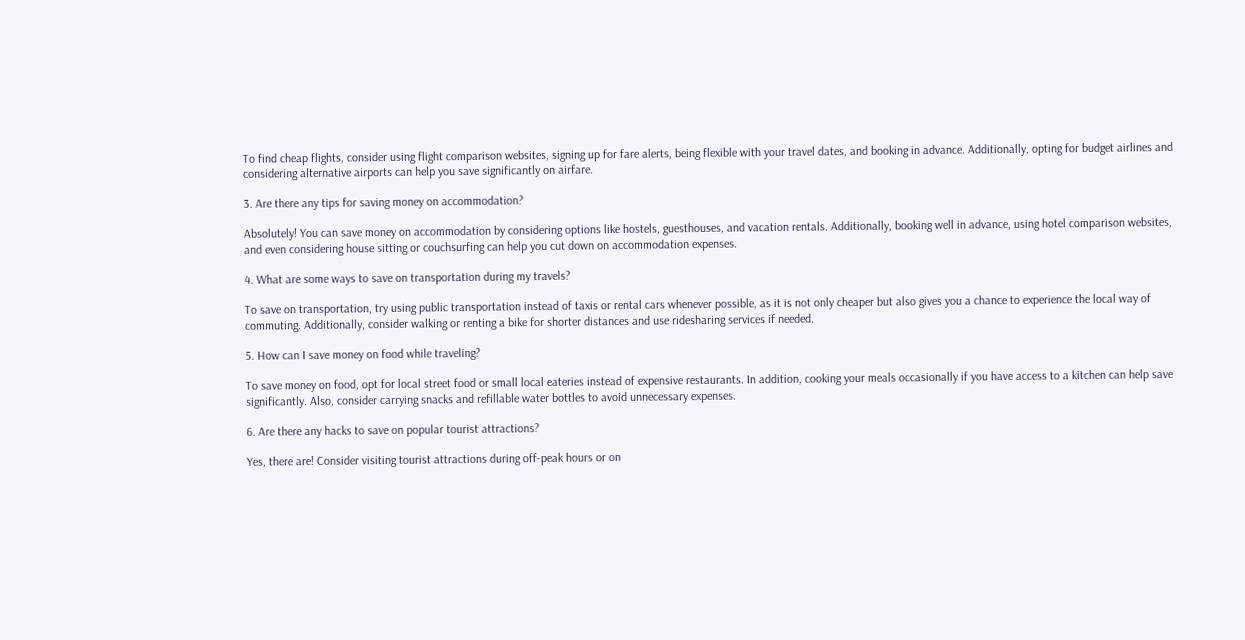To find cheap flights, consider using flight comparison websites, signing up for fare alerts, being flexible with your travel dates, and booking in advance. Additionally, opting for budget airlines and considering alternative airports can help you save significantly on airfare.

3. Are there any tips for saving money on accommodation?

Absolutely! You can save money on accommodation by considering options like hostels, guesthouses, and vacation rentals. Additionally, booking well in advance, using hotel comparison websites, and even considering house sitting or couchsurfing can help you cut down on accommodation expenses.

4. What are some ways to save on transportation during my travels?

To save on transportation, try using public transportation instead of taxis or rental cars whenever possible, as it is not only cheaper but also gives you a chance to experience the local way of commuting. Additionally, consider walking or renting a bike for shorter distances and use ridesharing services if needed.

5. How can I save money on food while traveling?

To save money on food, opt for local street food or small local eateries instead of expensive restaurants. In addition, cooking your meals occasionally if you have access to a kitchen can help save significantly. Also, consider carrying snacks and refillable water bottles to avoid unnecessary expenses.

6. Are there any hacks to save on popular tourist attractions?

Yes, there are! Consider visiting tourist attractions during off-peak hours or on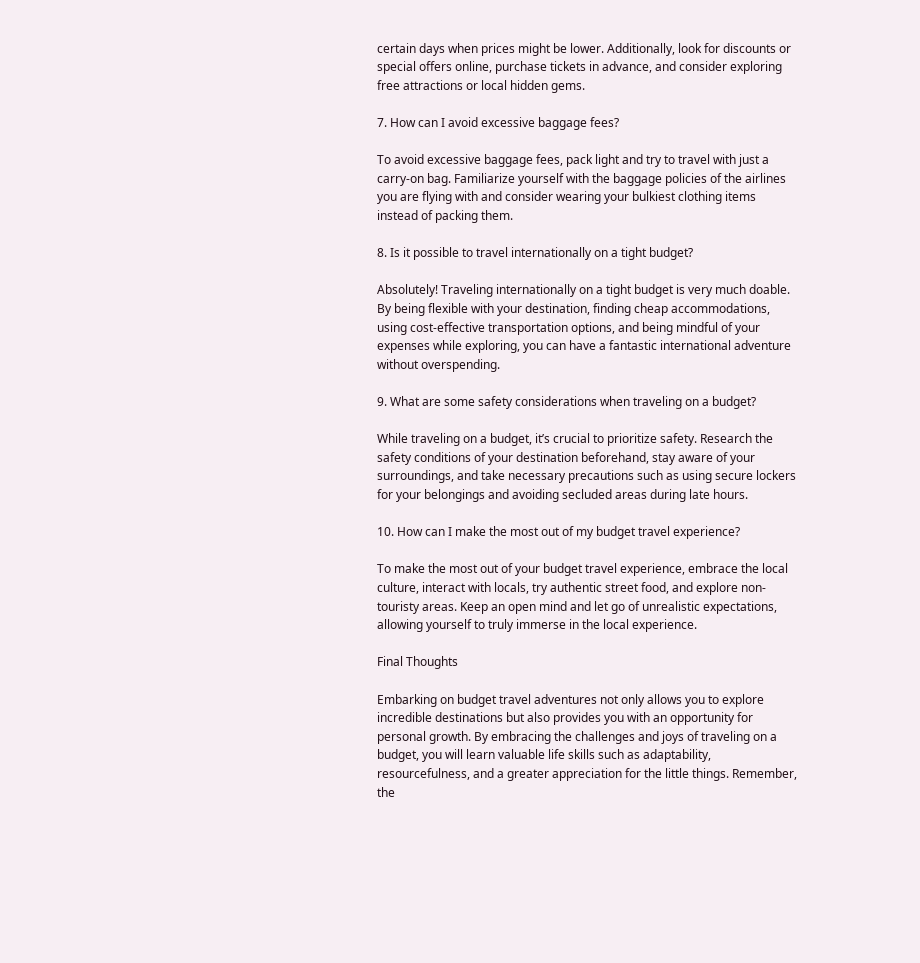certain days when prices might be lower. Additionally, look for discounts or special offers online, purchase tickets in advance, and consider exploring free attractions or local hidden gems.

7. How can I avoid excessive baggage fees?

To avoid excessive baggage fees, pack light and try to travel with just a carry-on bag. Familiarize yourself with the baggage policies of the airlines you are flying with and consider wearing your bulkiest clothing items instead of packing them.

8. Is it possible to travel internationally on a tight budget?

Absolutely! Traveling internationally on a tight budget is very much doable. By being flexible with your destination, finding cheap accommodations, using cost-effective transportation options, and being mindful of your expenses while exploring, you can have a fantastic international adventure without overspending.

9. What are some safety considerations when traveling on a budget?

While traveling on a budget, it’s crucial to prioritize safety. Research the safety conditions of your destination beforehand, stay aware of your surroundings, and take necessary precautions such as using secure lockers for your belongings and avoiding secluded areas during late hours.

10. How can I make the most out of my budget travel experience?

To make the most out of your budget travel experience, embrace the local culture, interact with locals, try authentic street food, and explore non-touristy areas. Keep an open mind and let go of unrealistic expectations, allowing yourself to truly immerse in the local experience.

Final Thoughts

Embarking on budget travel adventures not only allows you to explore incredible destinations but also provides you with an opportunity for personal growth. By embracing the challenges and joys of traveling on a budget, you will learn valuable life skills such as adaptability, resourcefulness, and a greater appreciation for the little things. Remember, the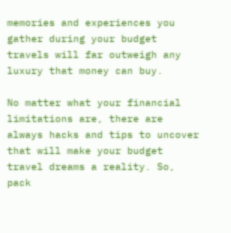memories and experiences you gather during your budget travels will far outweigh any luxury that money can buy.

No matter what your financial limitations are, there are always hacks and tips to uncover that will make your budget travel dreams a reality. So, pack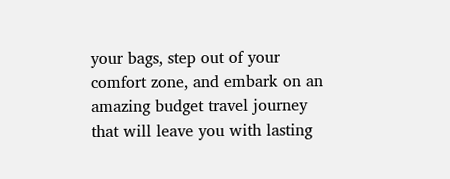your bags, step out of your comfort zone, and embark on an amazing budget travel journey that will leave you with lasting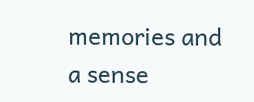memories and a sense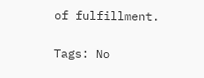of fulfillment.

Tags: No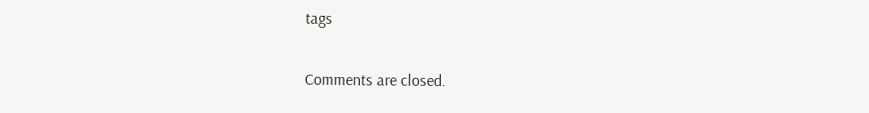tags

Comments are closed.